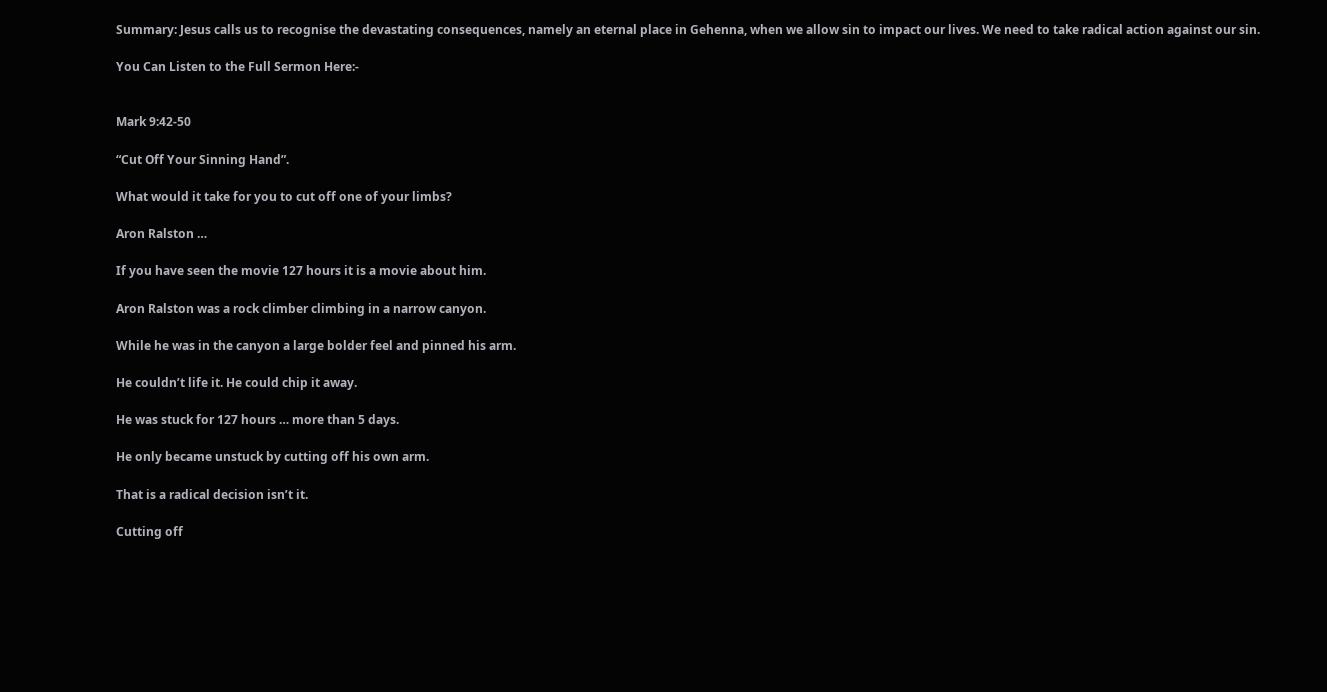Summary: Jesus calls us to recognise the devastating consequences, namely an eternal place in Gehenna, when we allow sin to impact our lives. We need to take radical action against our sin.

You Can Listen to the Full Sermon Here:-


Mark 9:42-50

“Cut Off Your Sinning Hand”.

What would it take for you to cut off one of your limbs?

Aron Ralston …

If you have seen the movie 127 hours it is a movie about him.

Aron Ralston was a rock climber climbing in a narrow canyon.

While he was in the canyon a large bolder feel and pinned his arm.

He couldn’t life it. He could chip it away.

He was stuck for 127 hours … more than 5 days.

He only became unstuck by cutting off his own arm.

That is a radical decision isn’t it.

Cutting off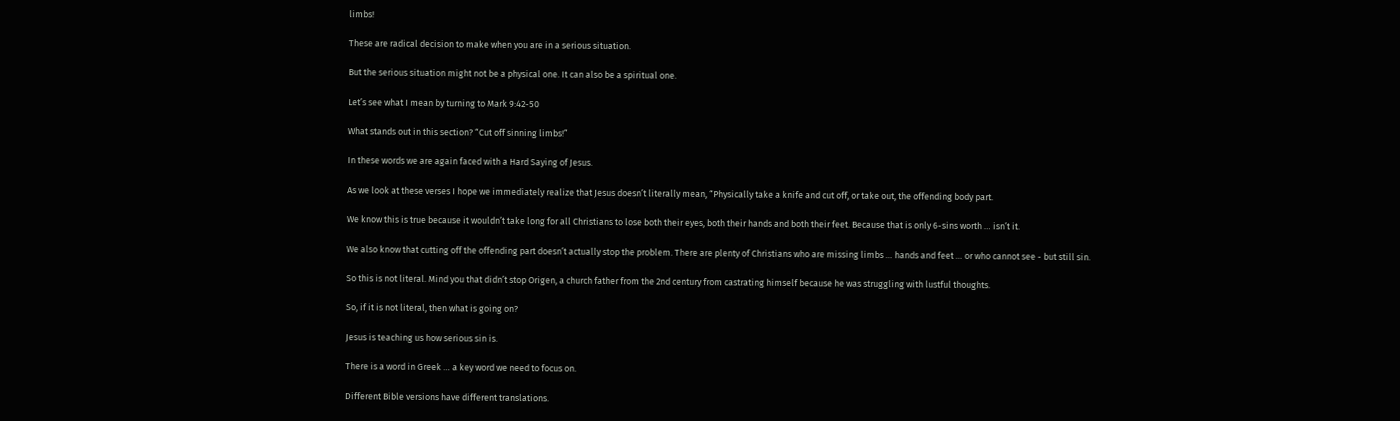limbs!

These are radical decision to make when you are in a serious situation.

But the serious situation might not be a physical one. It can also be a spiritual one.

Let’s see what I mean by turning to Mark 9:42-50

What stands out in this section? “Cut off sinning limbs!”

In these words we are again faced with a Hard Saying of Jesus.

As we look at these verses I hope we immediately realize that Jesus doesn’t literally mean, “Physically take a knife and cut off, or take out, the offending body part.

We know this is true because it wouldn’t take long for all Christians to lose both their eyes, both their hands and both their feet. Because that is only 6-sins worth … isn’t it.

We also know that cutting off the offending part doesn’t actually stop the problem. There are plenty of Christians who are missing limbs … hands and feet … or who cannot see - but still sin.

So this is not literal. Mind you that didn’t stop Origen, a church father from the 2nd century from castrating himself because he was struggling with lustful thoughts.

So, if it is not literal, then what is going on?

Jesus is teaching us how serious sin is.

There is a word in Greek … a key word we need to focus on.

Different Bible versions have different translations.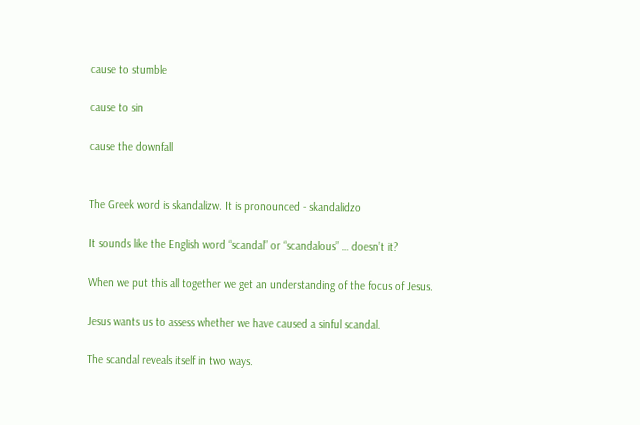cause to stumble

cause to sin

cause the downfall


The Greek word is skandalizw. It is pronounced - skandalidzo

It sounds like the English word “scandal” or “scandalous” … doesn’t it?

When we put this all together we get an understanding of the focus of Jesus.

Jesus wants us to assess whether we have caused a sinful scandal.

The scandal reveals itself in two ways.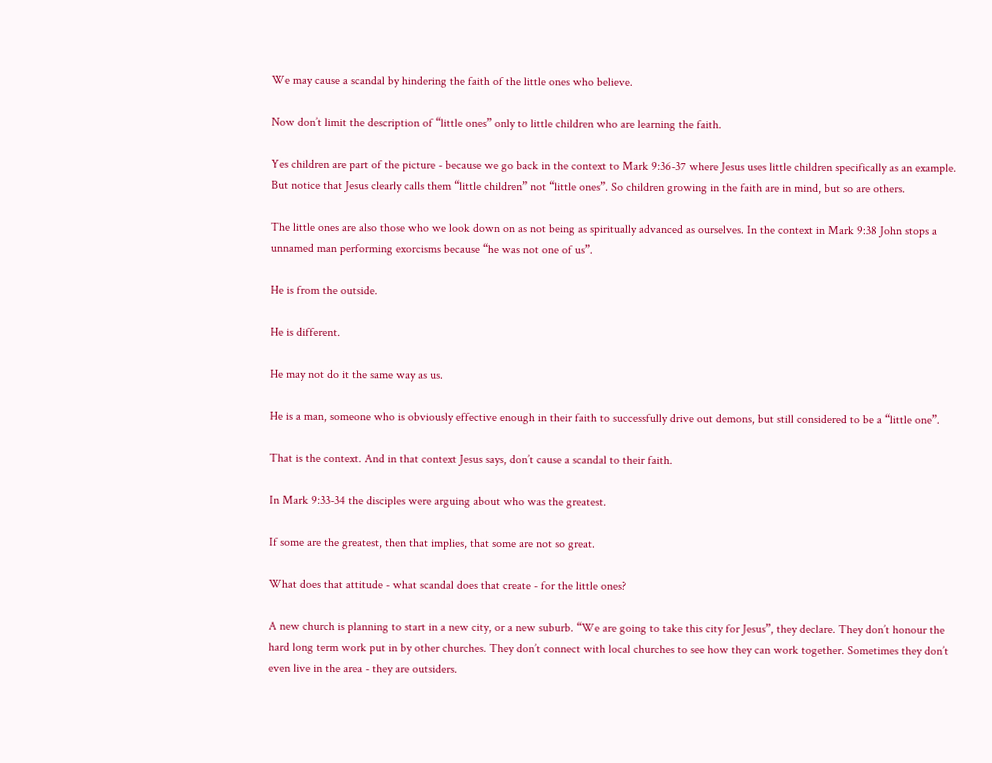We may cause a scandal by hindering the faith of the little ones who believe.

Now don’t limit the description of “little ones” only to little children who are learning the faith.

Yes children are part of the picture - because we go back in the context to Mark 9:36-37 where Jesus uses little children specifically as an example. But notice that Jesus clearly calls them “little children” not “little ones”. So children growing in the faith are in mind, but so are others.

The little ones are also those who we look down on as not being as spiritually advanced as ourselves. In the context in Mark 9:38 John stops a unnamed man performing exorcisms because “he was not one of us”.

He is from the outside.

He is different.

He may not do it the same way as us.

He is a man, someone who is obviously effective enough in their faith to successfully drive out demons, but still considered to be a “little one”.

That is the context. And in that context Jesus says, don’t cause a scandal to their faith.

In Mark 9:33-34 the disciples were arguing about who was the greatest.

If some are the greatest, then that implies, that some are not so great.

What does that attitude - what scandal does that create - for the little ones?

A new church is planning to start in a new city, or a new suburb. “We are going to take this city for Jesus”, they declare. They don’t honour the hard long term work put in by other churches. They don’t connect with local churches to see how they can work together. Sometimes they don’t even live in the area - they are outsiders.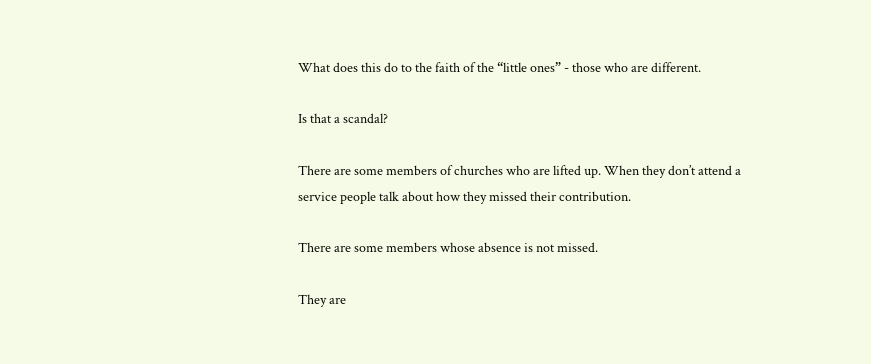What does this do to the faith of the “little ones” - those who are different.

Is that a scandal?

There are some members of churches who are lifted up. When they don’t attend a service people talk about how they missed their contribution.

There are some members whose absence is not missed.

They are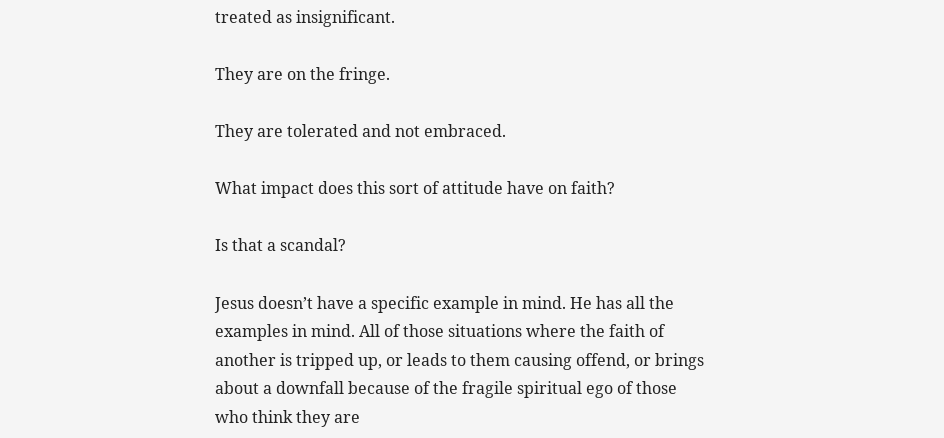treated as insignificant.

They are on the fringe.

They are tolerated and not embraced.

What impact does this sort of attitude have on faith?

Is that a scandal?

Jesus doesn’t have a specific example in mind. He has all the examples in mind. All of those situations where the faith of another is tripped up, or leads to them causing offend, or brings about a downfall because of the fragile spiritual ego of those who think they are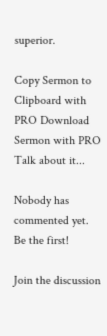superior.

Copy Sermon to Clipboard with PRO Download Sermon with PRO
Talk about it...

Nobody has commented yet. Be the first!

Join the discussion